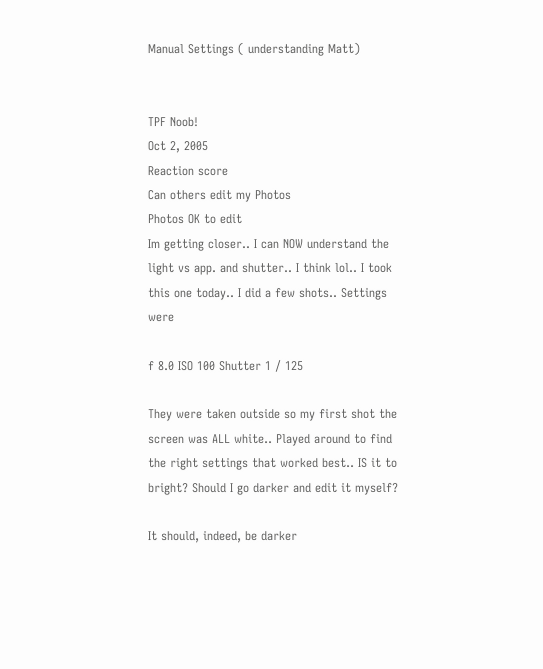Manual Settings ( understanding Matt)


TPF Noob!
Oct 2, 2005
Reaction score
Can others edit my Photos
Photos OK to edit
Im getting closer.. I can NOW understand the light vs app. and shutter.. I think lol.. I took this one today.. I did a few shots.. Settings were

f 8.0 ISO 100 Shutter 1 / 125

They were taken outside so my first shot the screen was ALL white.. Played around to find the right settings that worked best.. IS it to bright? Should I go darker and edit it myself?

It should, indeed, be darker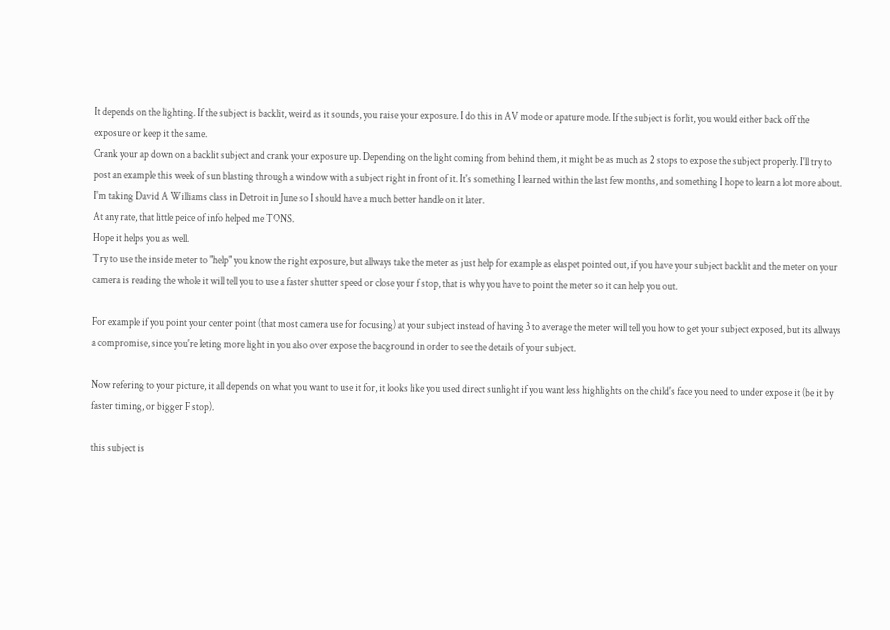It depends on the lighting. If the subject is backlit, weird as it sounds, you raise your exposure. I do this in AV mode or apature mode. If the subject is forlit, you would either back off the exposure or keep it the same.
Crank your ap down on a backlit subject and crank your exposure up. Depending on the light coming from behind them, it might be as much as 2 stops to expose the subject properly. I'll try to post an example this week of sun blasting through a window with a subject right in front of it. It's something I learned within the last few months, and something I hope to learn a lot more about. I'm taking David A Williams class in Detroit in June so I should have a much better handle on it later.
At any rate, that little peice of info helped me TONS.
Hope it helps you as well.
Try to use the inside meter to "help" you know the right exposure, but allways take the meter as just help for example as elaspet pointed out, if you have your subject backlit and the meter on your camera is reading the whole it will tell you to use a faster shutter speed or close your f stop, that is why you have to point the meter so it can help you out.

For example if you point your center point (that most camera use for focusing) at your subject instead of having 3 to average the meter will tell you how to get your subject exposed, but its allways a compromise, since you're leting more light in you also over expose the bacground in order to see the details of your subject.

Now refering to your picture, it all depends on what you want to use it for, it looks like you used direct sunlight if you want less highlights on the child's face you need to under expose it (be it by faster timing, or bigger F stop).

this subject is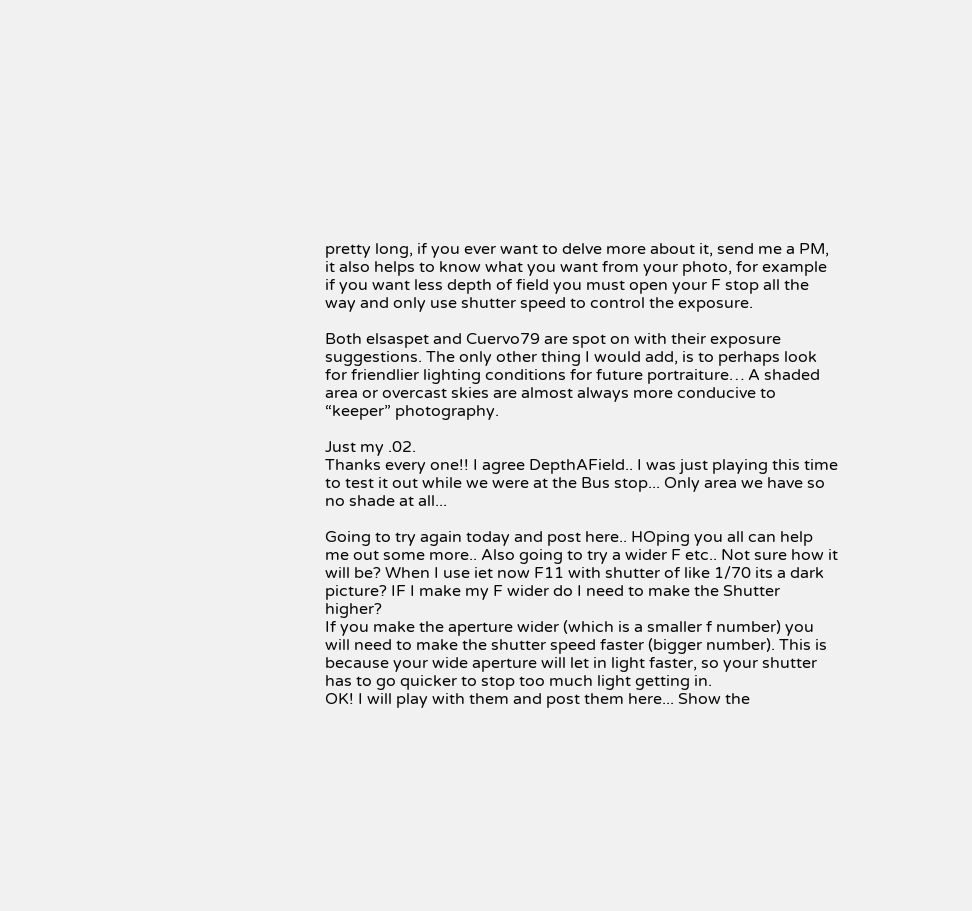pretty long, if you ever want to delve more about it, send me a PM, it also helps to know what you want from your photo, for example if you want less depth of field you must open your F stop all the way and only use shutter speed to control the exposure.

Both elsaspet and Cuervo79 are spot on with their exposure suggestions. The only other thing I would add, is to perhaps look for friendlier lighting conditions for future portraiture… A shaded area or overcast skies are almost always more conducive to “keeper” photography.

Just my .02.
Thanks every one!! I agree DepthAField.. I was just playing this time to test it out while we were at the Bus stop... Only area we have so no shade at all...

Going to try again today and post here.. HOping you all can help me out some more.. Also going to try a wider F etc.. Not sure how it will be? When I use iet now F11 with shutter of like 1/70 its a dark picture? IF I make my F wider do I need to make the Shutter higher?
If you make the aperture wider (which is a smaller f number) you will need to make the shutter speed faster (bigger number). This is because your wide aperture will let in light faster, so your shutter has to go quicker to stop too much light getting in.
OK! I will play with them and post them here... Show the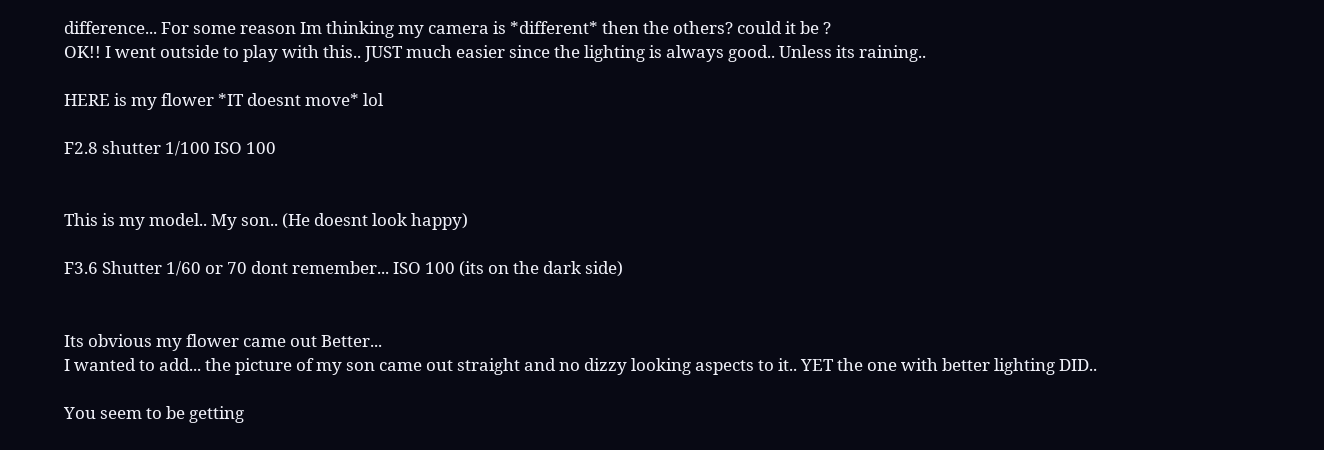difference... For some reason Im thinking my camera is *different* then the others? could it be ?
OK!! I went outside to play with this.. JUST much easier since the lighting is always good.. Unless its raining..

HERE is my flower *IT doesnt move* lol

F2.8 shutter 1/100 ISO 100


This is my model.. My son.. (He doesnt look happy)

F3.6 Shutter 1/60 or 70 dont remember... ISO 100 (its on the dark side)


Its obvious my flower came out Better...
I wanted to add... the picture of my son came out straight and no dizzy looking aspects to it.. YET the one with better lighting DID..

You seem to be getting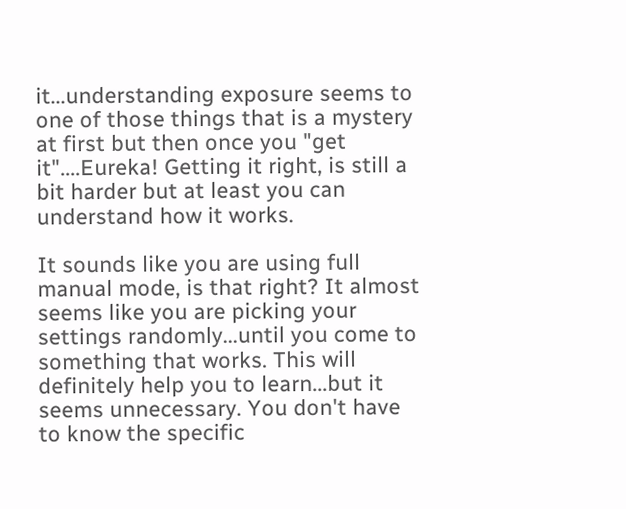it...understanding exposure seems to one of those things that is a mystery at first but then once you "get it"....Eureka! Getting it right, is still a bit harder but at least you can understand how it works.

It sounds like you are using full manual mode, is that right? It almost seems like you are picking your settings randomly...until you come to something that works. This will definitely help you to learn...but it seems unnecessary. You don't have to know the specific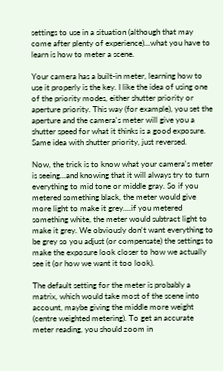settings to use in a situation (although that may come after plenty of experience)...what you have to learn is how to meter a scene.

Your camera has a built-in meter, learning how to use it properly is the key. I like the idea of using one of the priority modes, either shutter priority or aperture priority. This way (for example), you set the aperture and the camera's meter will give you a shutter speed for what it thinks is a good exposure. Same idea with shutter priority, just reversed.

Now, the trick is to know what your camera's meter is seeing...and knowing that it will always try to turn everything to mid tone or middle gray. So if you metered something black, the meter would give more light to make it grey....if you metered something white, the meter would subtract light to make it grey. We obviously don't want everything to be grey so you adjust (or compensate) the settings to make the exposure look closer to how we actually see it (or how we want it too look).

The default setting for the meter is probably a matrix, which would take most of the scene into account, maybe giving the middle more weight (centre weighted metering). To get an accurate meter reading, you should zoom in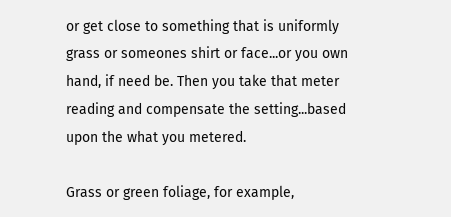or get close to something that is uniformly grass or someones shirt or face...or you own hand, if need be. Then you take that meter reading and compensate the setting...based upon the what you metered.

Grass or green foliage, for example,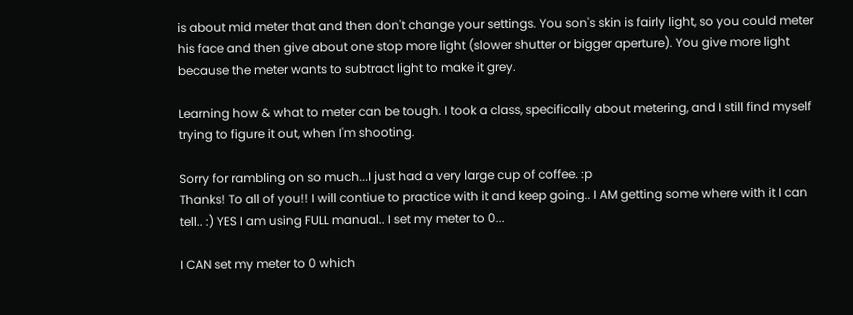is about mid meter that and then don't change your settings. You son's skin is fairly light, so you could meter his face and then give about one stop more light (slower shutter or bigger aperture). You give more light because the meter wants to subtract light to make it grey.

Learning how & what to meter can be tough. I took a class, specifically about metering, and I still find myself trying to figure it out, when I'm shooting.

Sorry for rambling on so much...I just had a very large cup of coffee. :p
Thanks! To all of you!! I will contiue to practice with it and keep going.. I AM getting some where with it I can tell.. :) YES I am using FULL manual.. I set my meter to 0...

I CAN set my meter to 0 which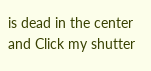is dead in the center and Click my shutter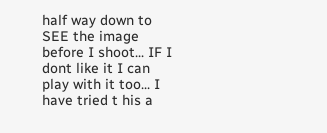half way down to SEE the image before I shoot... IF I dont like it I can play with it too... I have tried t his a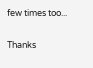few times too...

Thanks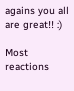agains you all are great!! :)

Most reactions